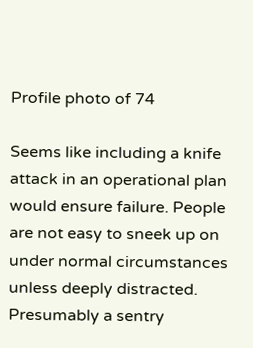Profile photo of 74

Seems like including a knife attack in an operational plan would ensure failure. People are not easy to sneek up on under normal circumstances unless deeply distracted. Presumably a sentry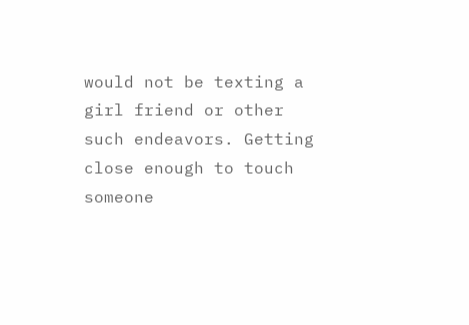would not be texting a girl friend or other such endeavors. Getting close enough to touch someone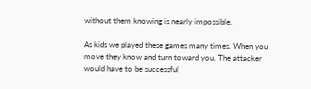without them knowing is nearly impossible.

As kids we played these games many times. When you move they know and turn toward you. The attacker would have to be successful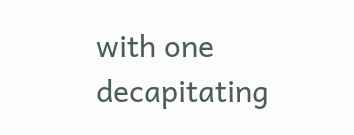with one decapitating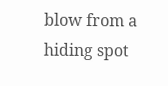blow from a hiding spot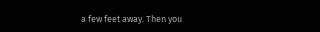a few feet away. Then you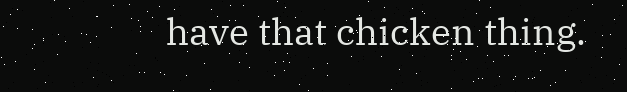have that chicken thing.